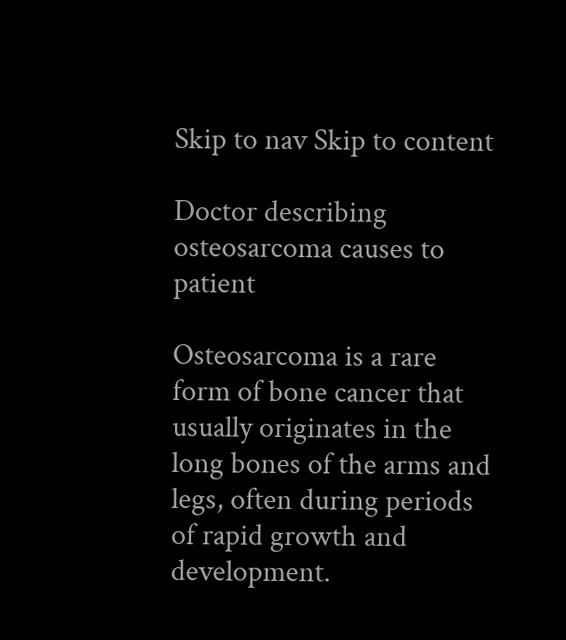Skip to nav Skip to content

Doctor describing osteosarcoma causes to patient

Osteosarcoma is a rare form of bone cancer that usually originates in the long bones of the arms and legs, often during periods of rapid growth and development.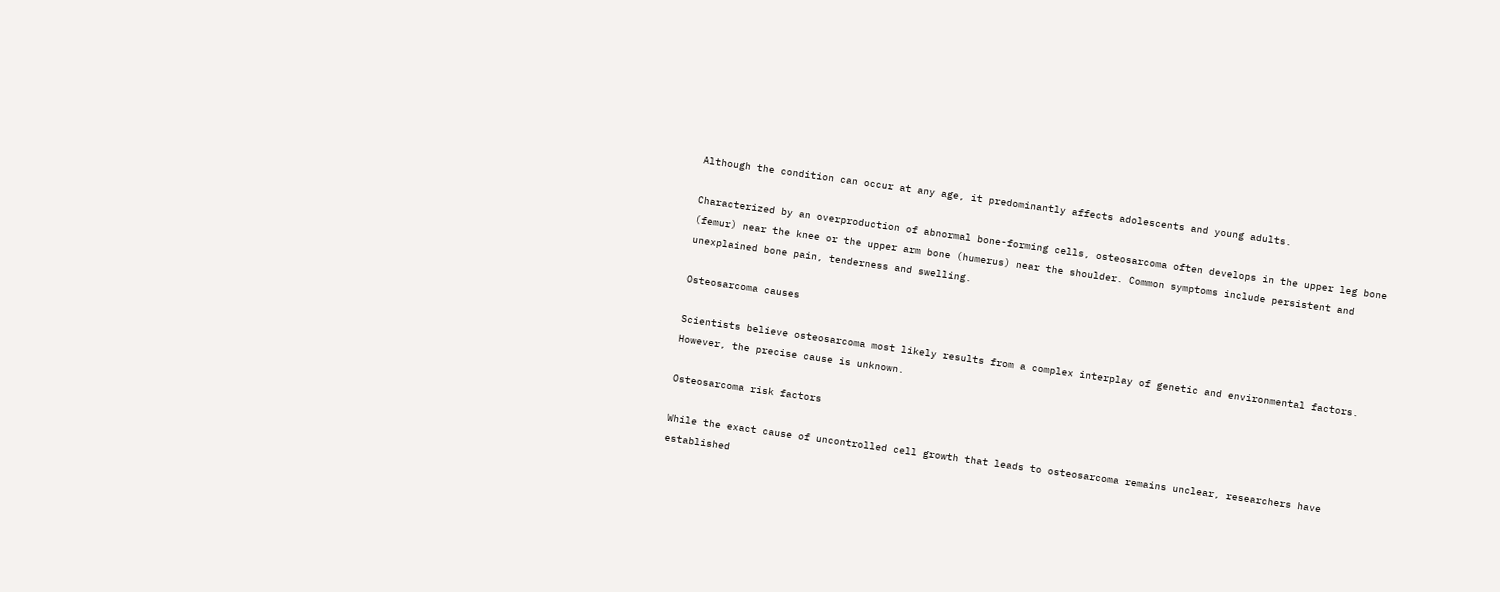Although the condition can occur at any age, it predominantly affects adolescents and young adults.

Characterized by an overproduction of abnormal bone-forming cells, osteosarcoma often develops in the upper leg bone (femur) near the knee or the upper arm bone (humerus) near the shoulder. Common symptoms include persistent and unexplained bone pain, tenderness and swelling.

Osteosarcoma causes

Scientists believe osteosarcoma most likely results from a complex interplay of genetic and environmental factors. However, the precise cause is unknown.

Osteosarcoma risk factors

While the exact cause of uncontrolled cell growth that leads to osteosarcoma remains unclear, researchers have established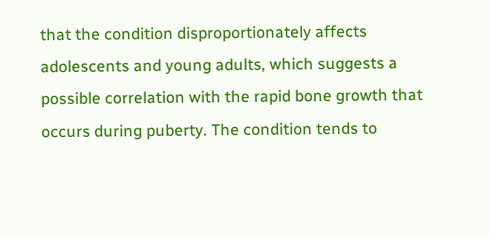that the condition disproportionately affects adolescents and young adults, which suggests a possible correlation with the rapid bone growth that occurs during puberty. The condition tends to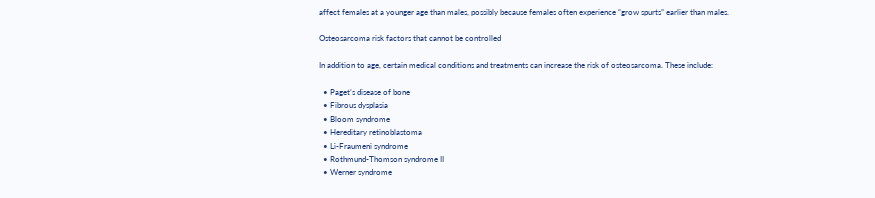affect females at a younger age than males, possibly because females often experience “grow spurts” earlier than males.

Osteosarcoma risk factors that cannot be controlled

In addition to age, certain medical conditions and treatments can increase the risk of osteosarcoma. These include:

  • Paget’s disease of bone
  • Fibrous dysplasia
  • Bloom syndrome
  • Hereditary retinoblastoma
  • Li-Fraumeni syndrome
  • Rothmund-Thomson syndrome II
  • Werner syndrome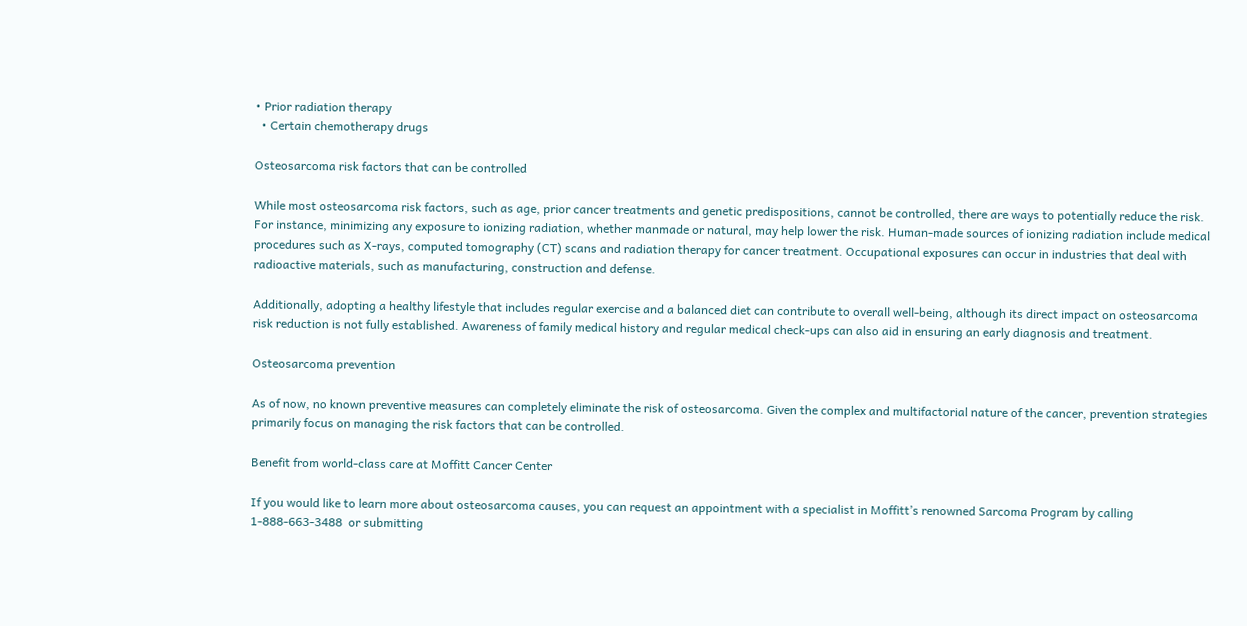• Prior radiation therapy
  • Certain chemotherapy drugs

Osteosarcoma risk factors that can be controlled

While most osteosarcoma risk factors, such as age, prior cancer treatments and genetic predispositions, cannot be controlled, there are ways to potentially reduce the risk. For instance, minimizing any exposure to ionizing radiation, whether manmade or natural, may help lower the risk. Human-made sources of ionizing radiation include medical procedures such as X-rays, computed tomography (CT) scans and radiation therapy for cancer treatment. Occupational exposures can occur in industries that deal with radioactive materials, such as manufacturing, construction and defense.

Additionally, adopting a healthy lifestyle that includes regular exercise and a balanced diet can contribute to overall well-being, although its direct impact on osteosarcoma risk reduction is not fully established. Awareness of family medical history and regular medical check-ups can also aid in ensuring an early diagnosis and treatment.

Osteosarcoma prevention

As of now, no known preventive measures can completely eliminate the risk of osteosarcoma. Given the complex and multifactorial nature of the cancer, prevention strategies primarily focus on managing the risk factors that can be controlled.

Benefit from world-class care at Moffitt Cancer Center

If you would like to learn more about osteosarcoma causes, you can request an appointment with a specialist in Moffitt’s renowned Sarcoma Program by calling 1-888-663-3488  or submitting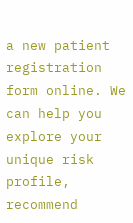a new patient registration form online. We can help you explore your unique risk profile, recommend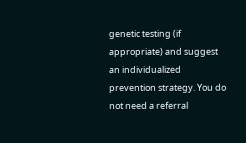genetic testing (if appropriate) and suggest an individualized prevention strategy. You do not need a referral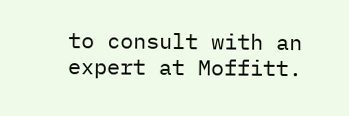to consult with an expert at Moffitt.